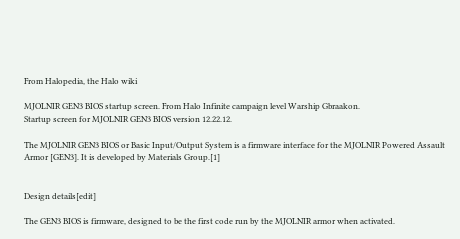From Halopedia, the Halo wiki

MJOLNIR GEN3 BIOS startup screen. From Halo Infinite campaign level Warship Gbraakon.
Startup screen for MJOLNIR GEN3 BIOS version 12.22.12.

The MJOLNIR GEN3 BIOS or Basic Input/Output System is a firmware interface for the MJOLNIR Powered Assault Armor [GEN3]. It is developed by Materials Group.[1]


Design details[edit]

The GEN3 BIOS is firmware, designed to be the first code run by the MJOLNIR armor when activated.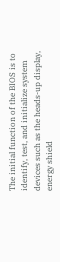The initial function of the BIOS is to identify, test, and initialize system devices such as the heads-up display, energy shield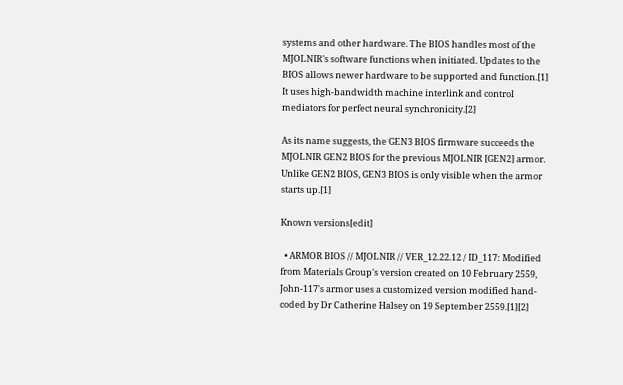systems and other hardware. The BIOS handles most of the MJOLNIR's software functions when initiated. Updates to the BIOS allows newer hardware to be supported and function.[1] It uses high-bandwidth machine interlink and control mediators for perfect neural synchronicity.[2]

As its name suggests, the GEN3 BIOS firmware succeeds the MJOLNIR GEN2 BIOS for the previous MJOLNIR [GEN2] armor. Unlike GEN2 BIOS, GEN3 BIOS is only visible when the armor starts up.[1]

Known versions[edit]

  • ARMOR BIOS // MJOLNIR // VER_12.22.12 / ID_117: Modified from Materials Group's version created on 10 February 2559, John-117's armor uses a customized version modified hand-coded by Dr Catherine Halsey on 19 September 2559.[1][2]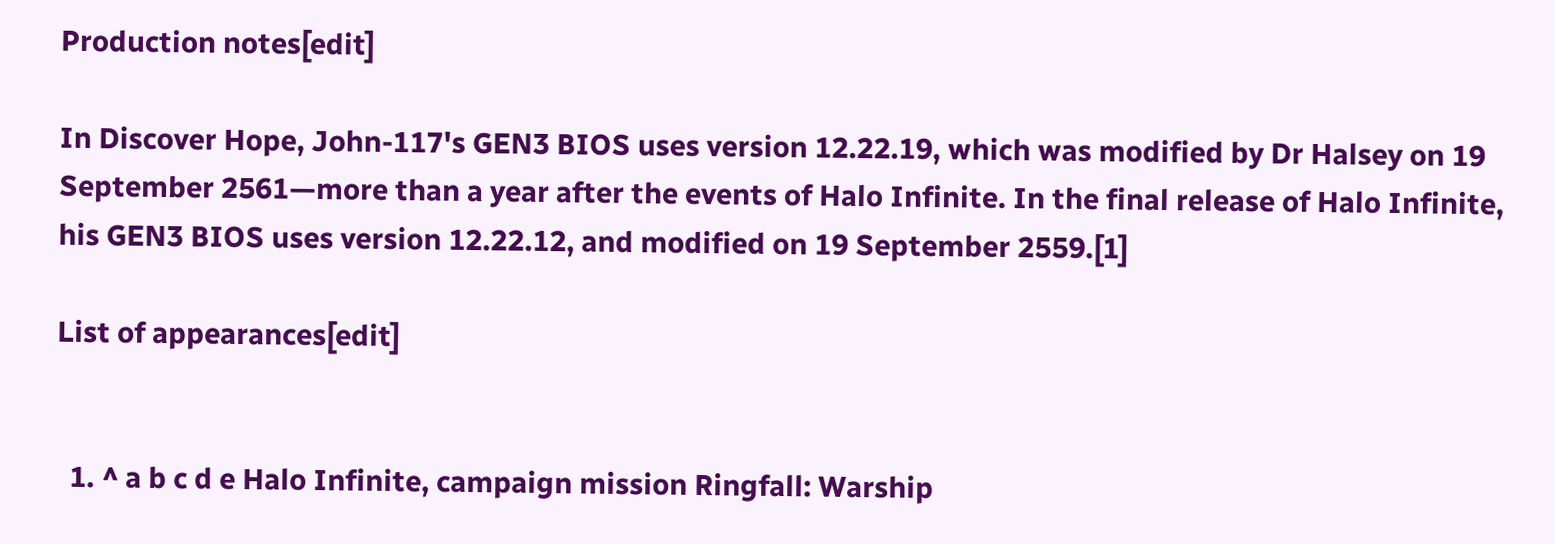Production notes[edit]

In Discover Hope, John-117's GEN3 BIOS uses version 12.22.19, which was modified by Dr Halsey on 19 September 2561—more than a year after the events of Halo Infinite. In the final release of Halo Infinite, his GEN3 BIOS uses version 12.22.12, and modified on 19 September 2559.[1]

List of appearances[edit]


  1. ^ a b c d e Halo Infinite, campaign mission Ringfall: Warship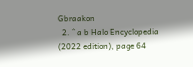Gbraakon
  2. ^ a b Halo Encyclopedia (2022 edition), page 64